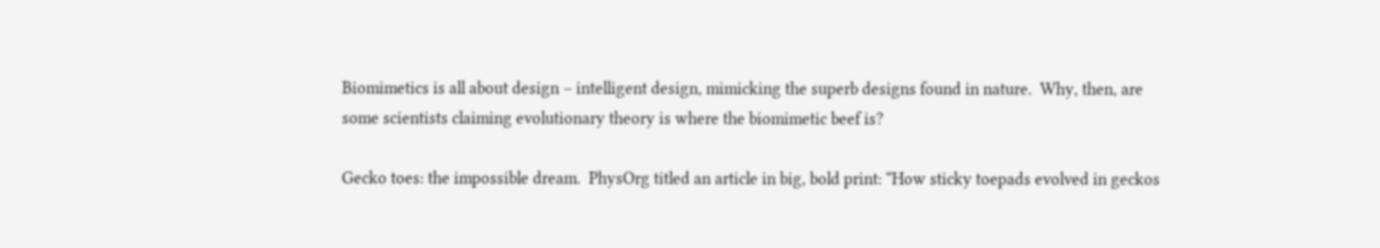Biomimetics is all about design – intelligent design, mimicking the superb designs found in nature.  Why, then, are some scientists claiming evolutionary theory is where the biomimetic beef is?

Gecko toes: the impossible dream.  PhysOrg titled an article in big, bold print: “How sticky toepads evolved in geckos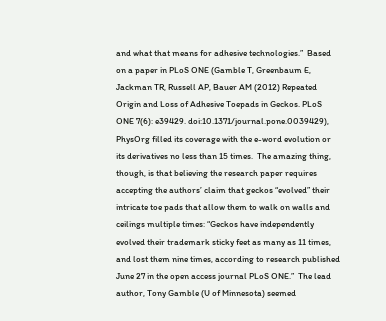and what that means for adhesive technologies.”  Based on a paper in PLoS ONE (Gamble T, Greenbaum E, Jackman TR, Russell AP, Bauer AM (2012) Repeated Origin and Loss of Adhesive Toepads in Geckos. PLoS ONE 7(6): e39429. doi:10.1371/journal.pone.0039429), PhysOrg filled its coverage with the e-word evolution or its derivatives no less than 15 times.  The amazing thing, though, is that believing the research paper requires accepting the authors’ claim that geckos “evolved” their intricate toe pads that allow them to walk on walls and ceilings multiple times: “Geckos have independently evolved their trademark sticky feet as many as 11 times, and lost them nine times, according to research published June 27 in the open access journal PLoS ONE.”  The lead author, Tony Gamble (U of Minnesota) seemed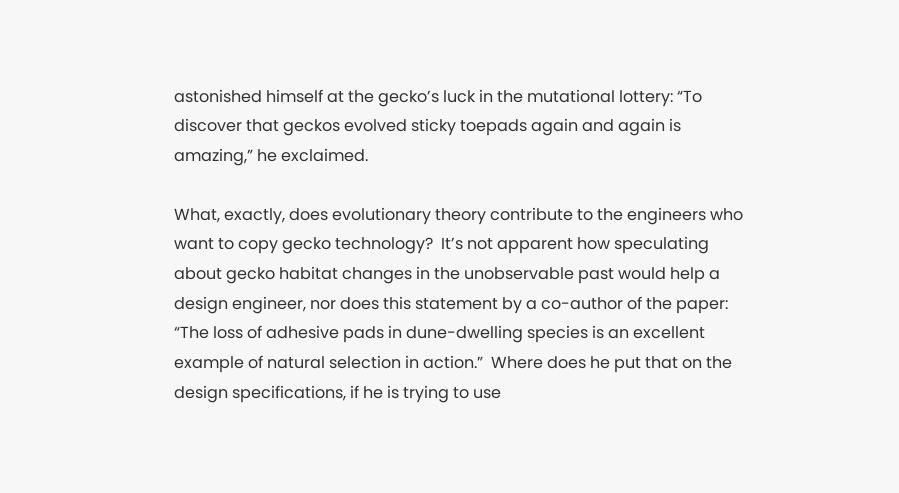astonished himself at the gecko’s luck in the mutational lottery: “To discover that geckos evolved sticky toepads again and again is amazing,” he exclaimed.

What, exactly, does evolutionary theory contribute to the engineers who want to copy gecko technology?  It’s not apparent how speculating about gecko habitat changes in the unobservable past would help a design engineer, nor does this statement by a co-author of the paper: “The loss of adhesive pads in dune-dwelling species is an excellent example of natural selection in action.”  Where does he put that on the design specifications, if he is trying to use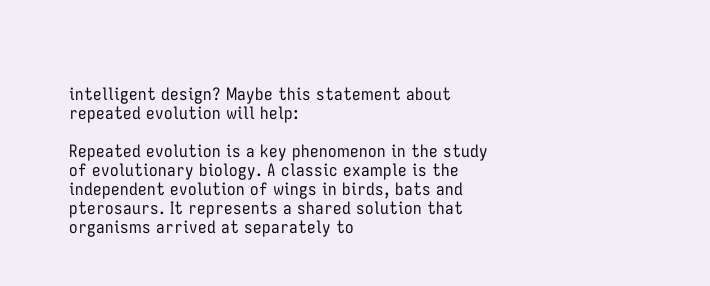intelligent design? Maybe this statement about repeated evolution will help:

Repeated evolution is a key phenomenon in the study of evolutionary biology. A classic example is the independent evolution of wings in birds, bats and pterosaurs. It represents a shared solution that organisms arrived at separately to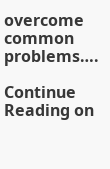overcome common problems….

Continue Reading on